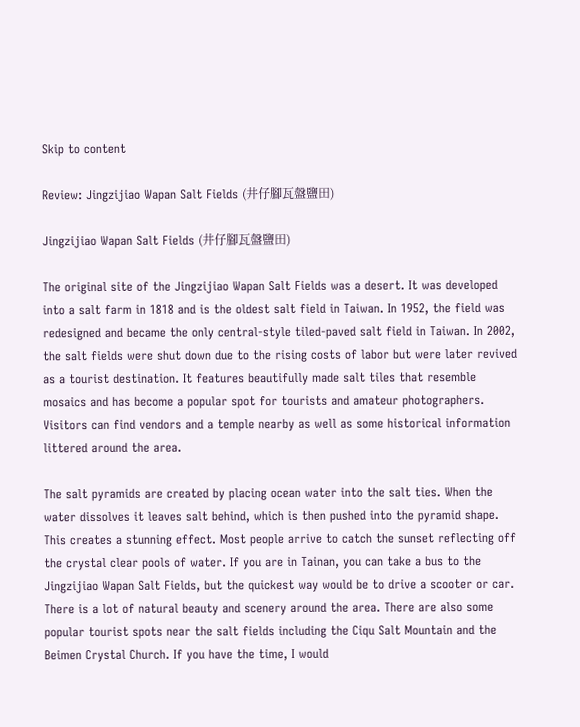Skip to content

Review: Jingzijiao Wapan Salt Fields (井仔腳瓦盤鹽田)

Jingzijiao Wapan Salt Fields (井仔腳瓦盤鹽田)

The original site of the Jingzijiao Wapan Salt Fields was a desert. It was developed into a salt farm in 1818 and is the oldest salt field in Taiwan. In 1952, the field was redesigned and became the only central-style tiled-paved salt field in Taiwan. In 2002, the salt fields were shut down due to the rising costs of labor but were later revived as a tourist destination. It features beautifully made salt tiles that resemble mosaics and has become a popular spot for tourists and amateur photographers. Visitors can find vendors and a temple nearby as well as some historical information littered around the area.

The salt pyramids are created by placing ocean water into the salt ties. When the water dissolves it leaves salt behind, which is then pushed into the pyramid shape. This creates a stunning effect. Most people arrive to catch the sunset reflecting off the crystal clear pools of water. If you are in Tainan, you can take a bus to the Jingzijiao Wapan Salt Fields, but the quickest way would be to drive a scooter or car. There is a lot of natural beauty and scenery around the area. There are also some popular tourist spots near the salt fields including the Ciqu Salt Mountain and the Beimen Crystal Church. If you have the time, I would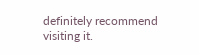definitely recommend visiting it.